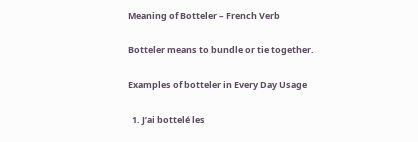Meaning of Botteler – French Verb

Botteler means to bundle or tie together.

Examples of botteler in Every Day Usage

  1. J’ai bottelé les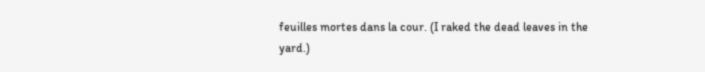feuilles mortes dans la cour. (I raked the dead leaves in the yard.)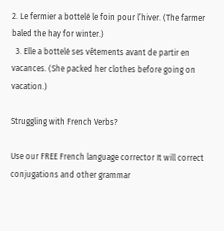2. Le fermier a bottelé le foin pour l’hiver. (The farmer baled the hay for winter.)
  3. Elle a bottelé ses vêtements avant de partir en vacances. (She packed her clothes before going on vacation.)

Struggling with French Verbs?

Use our FREE French language corrector It will correct conjugations and other grammar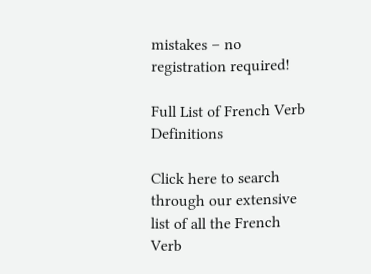mistakes – no registration required!

Full List of French Verb Definitions

Click here to search through our extensive list of all the French Verb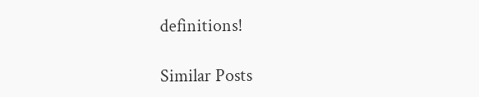definitions!

Similar Posts